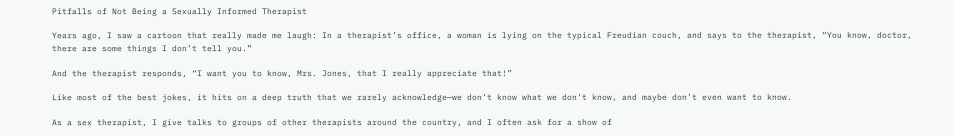Pitfalls of Not Being a Sexually Informed Therapist

Years ago, I saw a cartoon that really made me laugh: In a therapist’s office, a woman is lying on the typical Freudian couch, and says to the therapist, “You know, doctor, there are some things I don’t tell you.”

And the therapist responds, “I want you to know, Mrs. Jones, that I really appreciate that!”

Like most of the best jokes, it hits on a deep truth that we rarely acknowledge—we don’t know what we don’t know, and maybe don’t even want to know.

As a sex therapist, I give talks to groups of other therapists around the country, and I often ask for a show of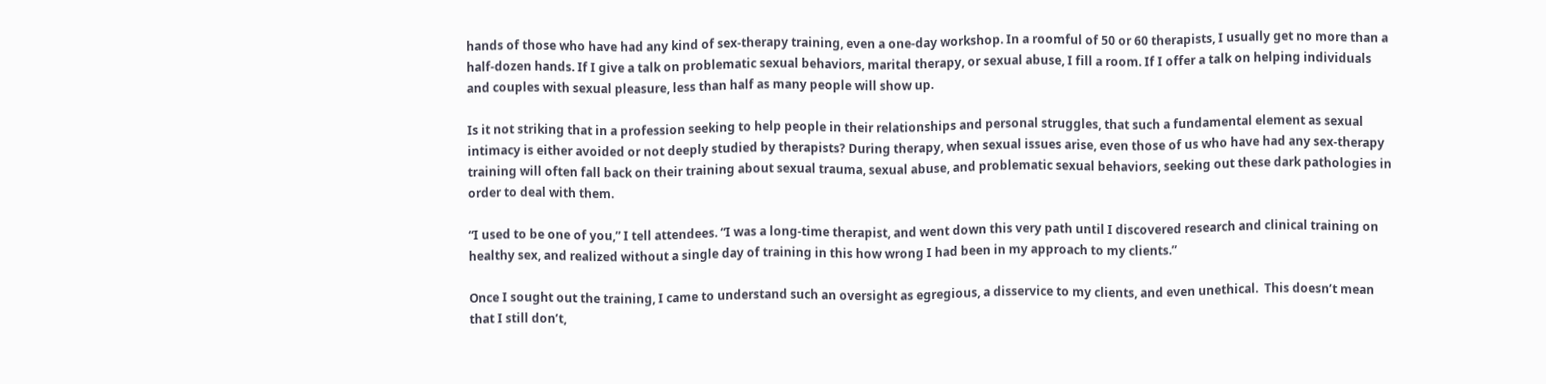hands of those who have had any kind of sex-therapy training, even a one-day workshop. In a roomful of 50 or 60 therapists, I usually get no more than a half-dozen hands. If I give a talk on problematic sexual behaviors, marital therapy, or sexual abuse, I fill a room. If I offer a talk on helping individuals and couples with sexual pleasure, less than half as many people will show up.

Is it not striking that in a profession seeking to help people in their relationships and personal struggles, that such a fundamental element as sexual intimacy is either avoided or not deeply studied by therapists? During therapy, when sexual issues arise, even those of us who have had any sex-therapy training will often fall back on their training about sexual trauma, sexual abuse, and problematic sexual behaviors, seeking out these dark pathologies in order to deal with them.

“I used to be one of you,” I tell attendees. “I was a long-time therapist, and went down this very path until I discovered research and clinical training on healthy sex, and realized without a single day of training in this how wrong I had been in my approach to my clients.”

Once I sought out the training, I came to understand such an oversight as egregious, a disservice to my clients, and even unethical.  This doesn’t mean that I still don’t,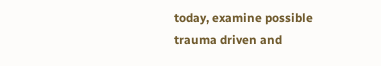today, examine possible trauma driven and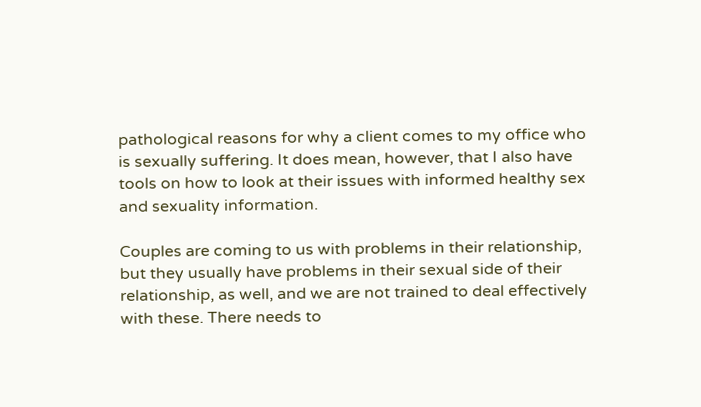pathological reasons for why a client comes to my office who is sexually suffering. It does mean, however, that I also have tools on how to look at their issues with informed healthy sex and sexuality information.

Couples are coming to us with problems in their relationship, but they usually have problems in their sexual side of their relationship, as well, and we are not trained to deal effectively with these. There needs to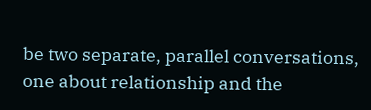be two separate, parallel conversations, one about relationship and the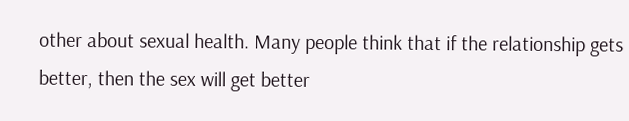other about sexual health. Many people think that if the relationship gets better, then the sex will get better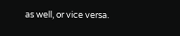as well, or vice versa.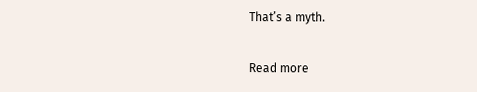That’s a myth.

Read more